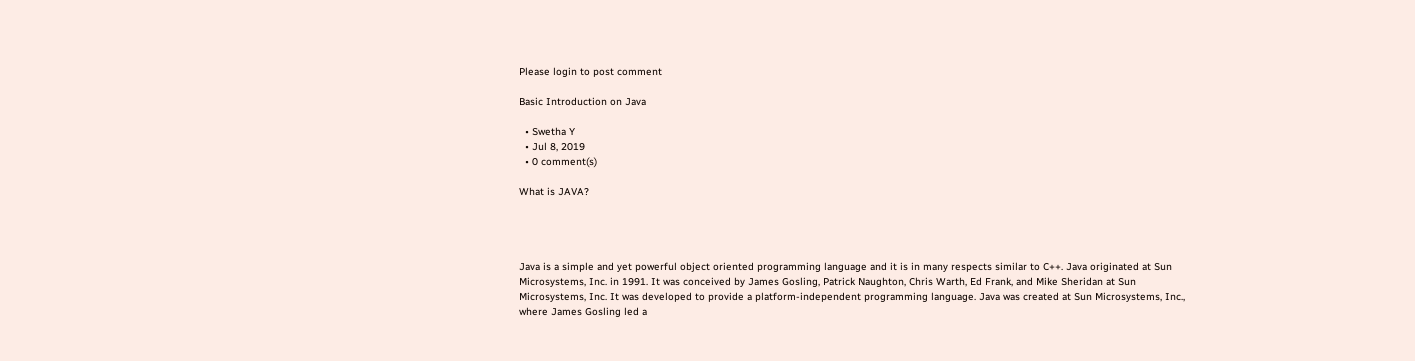Please login to post comment

Basic Introduction on Java

  • Swetha Y
  • Jul 8, 2019
  • 0 comment(s)

What is JAVA?




Java is a simple and yet powerful object oriented programming language and it is in many respects similar to C++. Java originated at Sun Microsystems, Inc. in 1991. It was conceived by James Gosling, Patrick Naughton, Chris Warth, Ed Frank, and Mike Sheridan at Sun Microsystems, Inc. It was developed to provide a platform-independent programming language. Java was created at Sun Microsystems, Inc., where James Gosling led a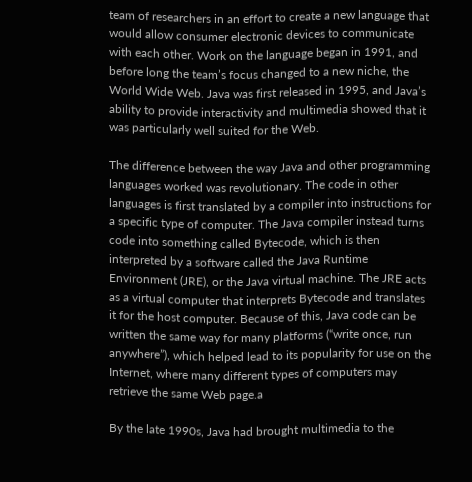team of researchers in an effort to create a new language that would allow consumer electronic devices to communicate with each other. Work on the language began in 1991, and before long the team’s focus changed to a new niche, the World Wide Web. Java was first released in 1995, and Java’s ability to provide interactivity and multimedia showed that it was particularly well suited for the Web.

The difference between the way Java and other programming languages worked was revolutionary. The code in other languages is first translated by a compiler into instructions for a specific type of computer. The Java compiler instead turns code into something called Bytecode, which is then interpreted by a software called the Java Runtime Environment (JRE), or the Java virtual machine. The JRE acts as a virtual computer that interprets Bytecode and translates it for the host computer. Because of this, Java code can be written the same way for many platforms (“write once, run anywhere”), which helped lead to its popularity for use on the Internet, where many different types of computers may retrieve the same Web page.a

By the late 1990s, Java had brought multimedia to the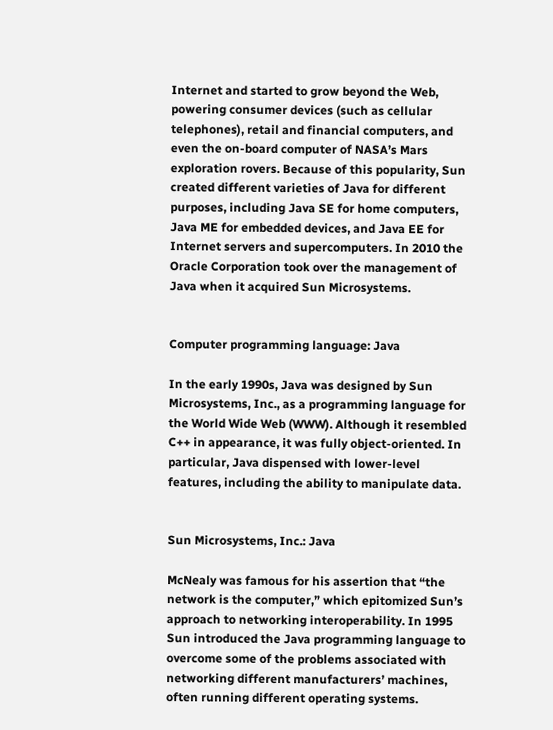Internet and started to grow beyond the Web, powering consumer devices (such as cellular telephones), retail and financial computers, and even the on-board computer of NASA’s Mars exploration rovers. Because of this popularity, Sun created different varieties of Java for different purposes, including Java SE for home computers, Java ME for embedded devices, and Java EE for Internet servers and supercomputers. In 2010 the Oracle Corporation took over the management of Java when it acquired Sun Microsystems.


Computer programming language: Java

In the early 1990s, Java was designed by Sun Microsystems, Inc., as a programming language for the World Wide Web (WWW). Although it resembled C++ in appearance, it was fully object-oriented. In particular, Java dispensed with lower-level features, including the ability to manipulate data.


Sun Microsystems, Inc.: Java

McNealy was famous for his assertion that “the network is the computer,” which epitomized Sun’s approach to networking interoperability. In 1995 Sun introduced the Java programming language to overcome some of the problems associated with networking different manufacturers’ machines, often running different operating systems.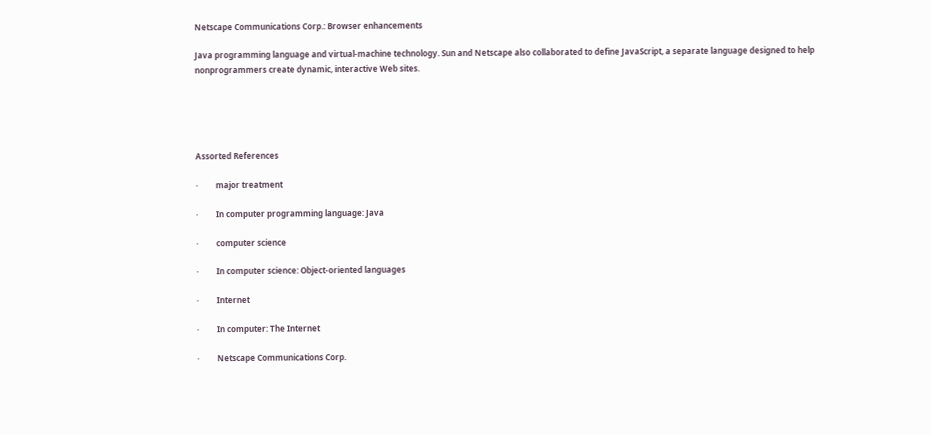Netscape Communications Corp.: Browser enhancements

Java programming language and virtual-machine technology. Sun and Netscape also collaborated to define JavaScript, a separate language designed to help nonprogrammers create dynamic, interactive Web sites.





Assorted References

·         major treatment

·         In computer programming language: Java

·         computer science

·         In computer science: Object-oriented languages

·         Internet

·         In computer: The Internet

·         Netscape Communications Corp.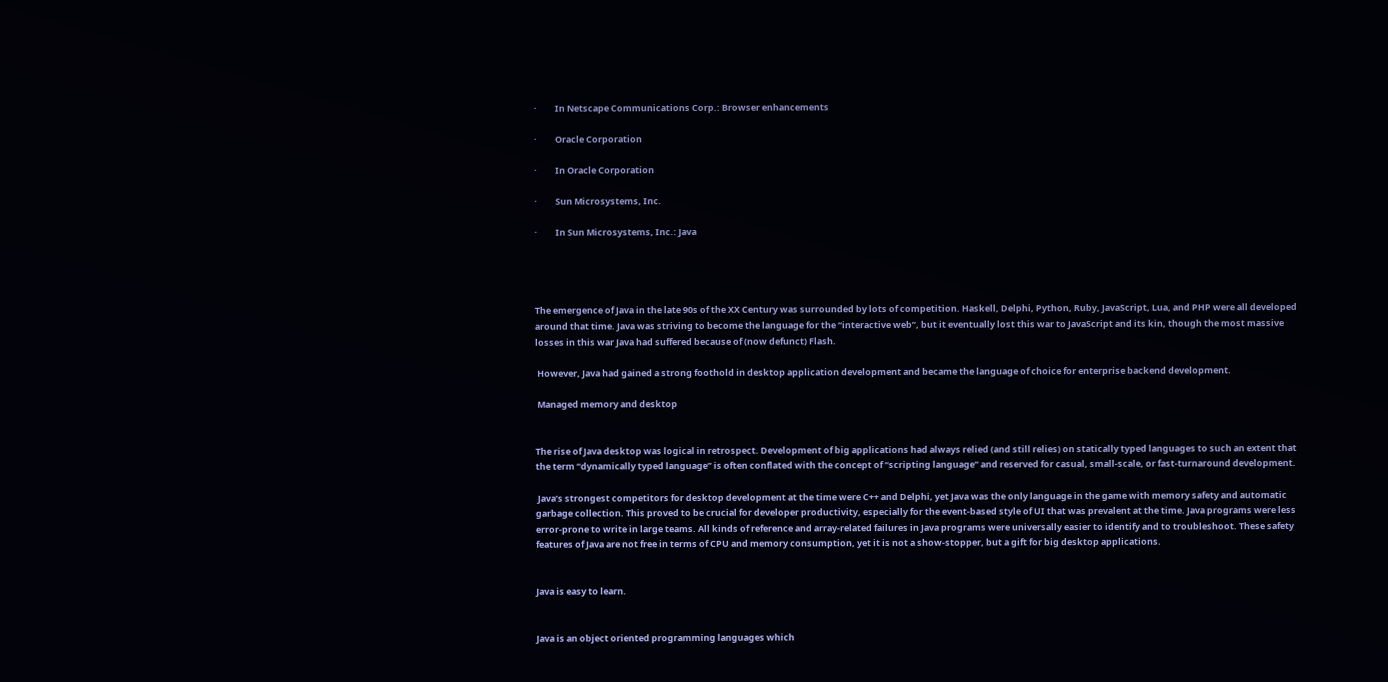·         In Netscape Communications Corp.: Browser enhancements

·         Oracle Corporation

·         In Oracle Corporation

·         Sun Microsystems, Inc.

·         In Sun Microsystems, Inc.: Java




The emergence of Java in the late 90s of the XX Century was surrounded by lots of competition. Haskell, Delphi, Python, Ruby, JavaScript, Lua, and PHP were all developed around that time. Java was striving to become the language for the “interactive web”, but it eventually lost this war to JavaScript and its kin, though the most massive losses in this war Java had suffered because of (now defunct) Flash.

 However, Java had gained a strong foothold in desktop application development and became the language of choice for enterprise backend development.

 Managed memory and desktop


The rise of Java desktop was logical in retrospect. Development of big applications had always relied (and still relies) on statically typed languages to such an extent that the term “dynamically typed language” is often conflated with the concept of “scripting language” and reserved for casual, small-scale, or fast-turnaround development.

 Java’s strongest competitors for desktop development at the time were C++ and Delphi, yet Java was the only language in the game with memory safety and automatic garbage collection. This proved to be crucial for developer productivity, especially for the event-based style of UI that was prevalent at the time. Java programs were less error-prone to write in large teams. All kinds of reference and array-related failures in Java programs were universally easier to identify and to troubleshoot. These safety features of Java are not free in terms of CPU and memory consumption, yet it is not a show-stopper, but a gift for big desktop applications.


Java is easy to learn.


Java is an object oriented programming languages which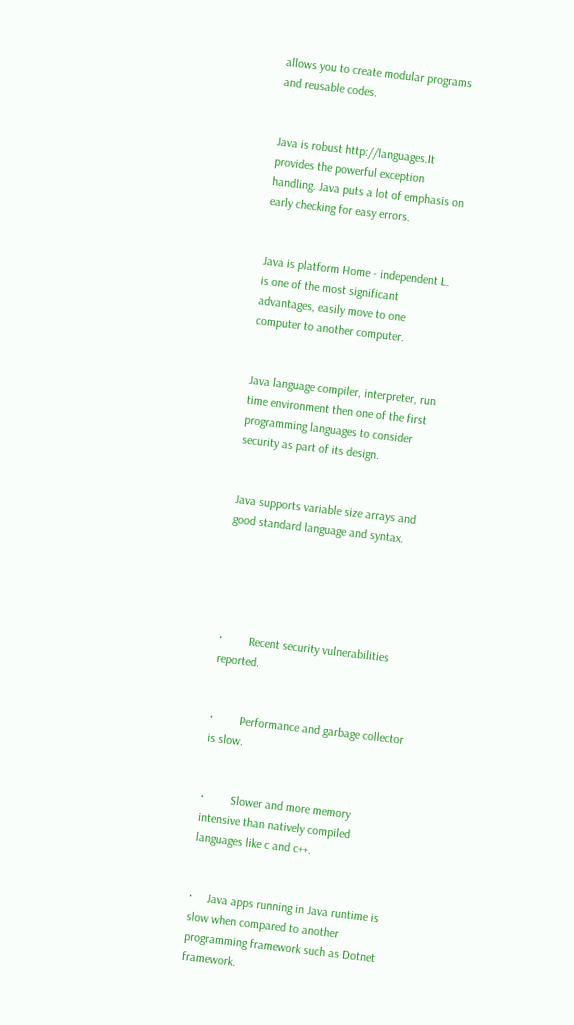allows you to create modular programs and reusable codes.


Java is robust http://languages.It provides the powerful exception handling. Java puts a lot of emphasis on early checking for easy errors.


Java is platform Home - independent L. is one of the most significant advantages, easily move to one computer to another computer.


Java language compiler, interpreter, run time environment then one of the first programming languages to consider security as part of its design.


Java supports variable size arrays and good standard language and syntax.





·         Recent security vulnerabilities reported.


·         Performance and garbage collector is slow.


·         Slower and more memory intensive than natively compiled languages like c and c++.


·     Java apps running in Java runtime is slow when compared to another programming framework such as Dotnet framework.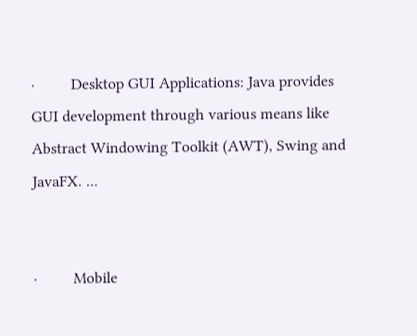·         Desktop GUI Applications: Java provides GUI development through various means like Abstract Windowing Toolkit (AWT), Swing and JavaFX. ...


·         Mobile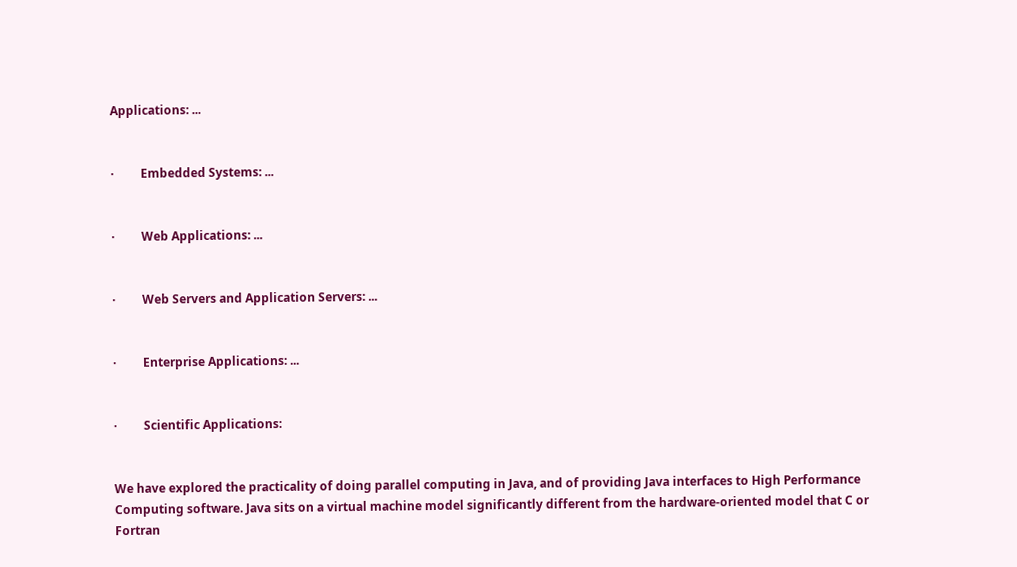Applications: ...


·         Embedded Systems: ...


·         Web Applications: ...


·         Web Servers and Application Servers: ...


·         Enterprise Applications: ...


·         Scientific Applications:


We have explored the practicality of doing parallel computing in Java, and of providing Java interfaces to High Performance Computing software. Java sits on a virtual machine model significantly different from the hardware-oriented model that C or Fortran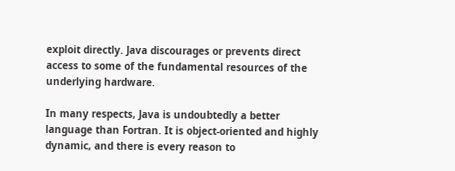exploit directly. Java discourages or prevents direct access to some of the fundamental resources of the underlying hardware.

In many respects, Java is undoubtedly a better language than Fortran. It is object-oriented and highly dynamic, and there is every reason to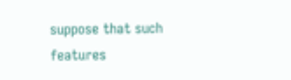suppose that such features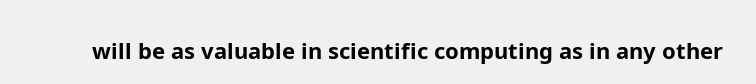will be as valuable in scientific computing as in any other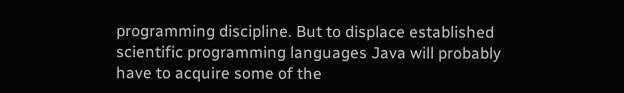programming discipline. But to displace established scientific programming languages Java will probably have to acquire some of the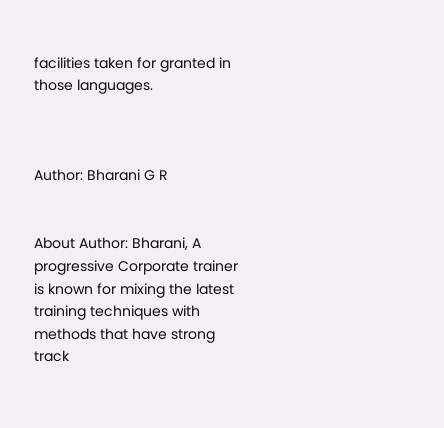facilities taken for granted in those languages.



Author: Bharani G R


About Author: Bharani, A progressive Corporate trainer is known for mixing the latest training techniques with methods that have strong track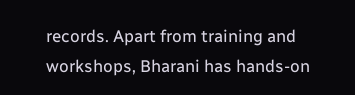records. Apart from training and workshops, Bharani has hands-on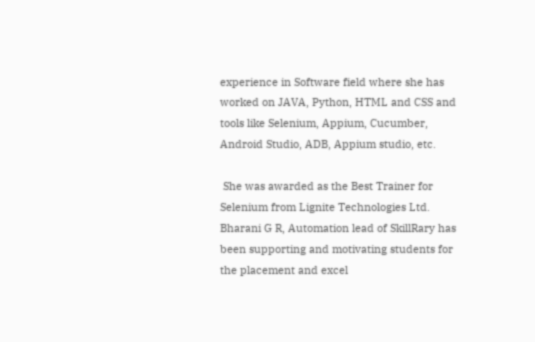experience in Software field where she has worked on JAVA, Python, HTML and CSS and tools like Selenium, Appium, Cucumber, Android Studio, ADB, Appium studio, etc.

 She was awarded as the Best Trainer for Selenium from Lignite Technologies Ltd. Bharani G R, Automation lead of SkillRary has been supporting and motivating students for the placement and excel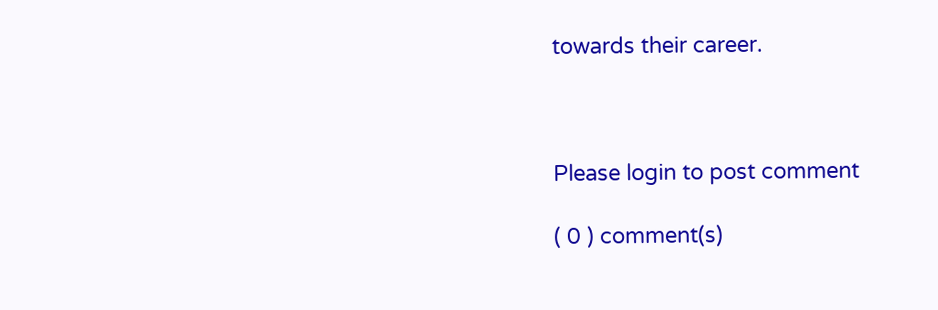towards their career.



Please login to post comment

( 0 ) comment(s)